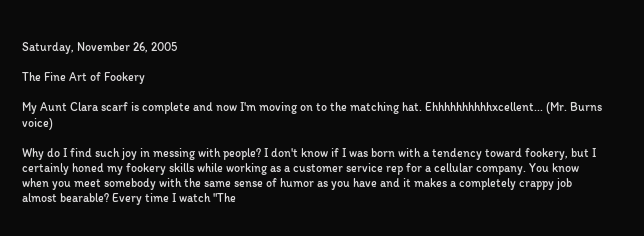Saturday, November 26, 2005

The Fine Art of Fookery

My Aunt Clara scarf is complete and now I'm moving on to the matching hat. Ehhhhhhhhhhxcellent... (Mr. Burns voice)

Why do I find such joy in messing with people? I don't know if I was born with a tendency toward fookery, but I certainly honed my fookery skills while working as a customer service rep for a cellular company. You know when you meet somebody with the same sense of humor as you have and it makes a completely crappy job almost bearable? Every time I watch "The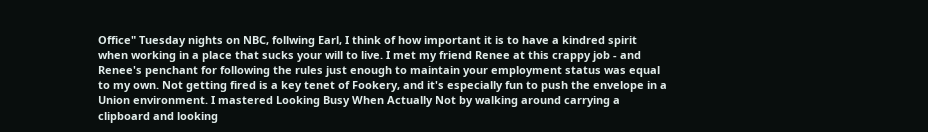Office" Tuesday nights on NBC, follwing Earl, I think of how important it is to have a kindred spirit when working in a place that sucks your will to live. I met my friend Renee at this crappy job - and Renee's penchant for following the rules just enough to maintain your employment status was equal to my own. Not getting fired is a key tenet of Fookery, and it's especially fun to push the envelope in a Union environment. I mastered Looking Busy When Actually Not by walking around carrying a clipboard and looking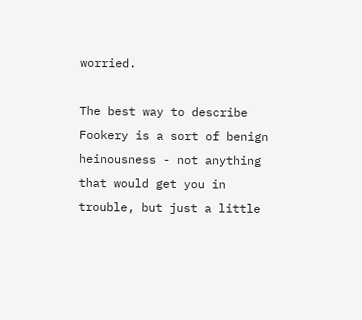worried.

The best way to describe Fookery is a sort of benign heinousness - not anything that would get you in trouble, but just a little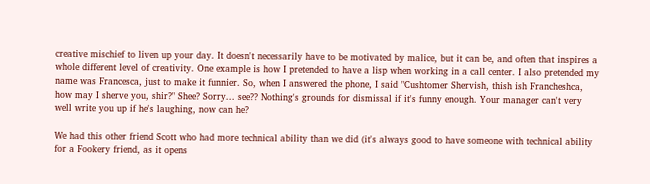creative mischief to liven up your day. It doesn't necessarily have to be motivated by malice, but it can be, and often that inspires a whole different level of creativity. One example is how I pretended to have a lisp when working in a call center. I also pretended my name was Francesca, just to make it funnier. So, when I answered the phone, I said "Cushtomer Shervish, thish ish Francheshca, how may I sherve you, shir?" Shee? Sorry... see?? Nothing's grounds for dismissal if it's funny enough. Your manager can't very well write you up if he's laughing, now can he?

We had this other friend Scott who had more technical ability than we did (it's always good to have someone with technical ability for a Fookery friend, as it opens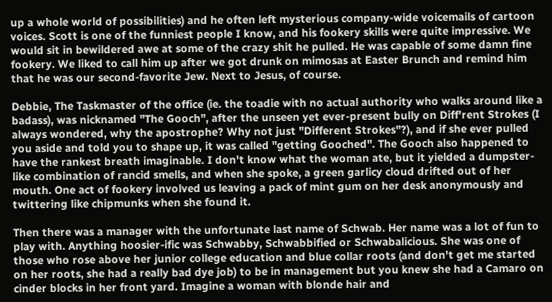up a whole world of possibilities) and he often left mysterious company-wide voicemails of cartoon voices. Scott is one of the funniest people I know, and his fookery skills were quite impressive. We would sit in bewildered awe at some of the crazy shit he pulled. He was capable of some damn fine fookery. We liked to call him up after we got drunk on mimosas at Easter Brunch and remind him that he was our second-favorite Jew. Next to Jesus, of course.

Debbie, The Taskmaster of the office (ie. the toadie with no actual authority who walks around like a badass), was nicknamed "The Gooch", after the unseen yet ever-present bully on Diff'rent Strokes (I always wondered, why the apostrophe? Why not just "Different Strokes"?), and if she ever pulled you aside and told you to shape up, it was called "getting Gooched". The Gooch also happened to have the rankest breath imaginable. I don't know what the woman ate, but it yielded a dumpster-like combination of rancid smells, and when she spoke, a green garlicy cloud drifted out of her mouth. One act of fookery involved us leaving a pack of mint gum on her desk anonymously and twittering like chipmunks when she found it.

Then there was a manager with the unfortunate last name of Schwab. Her name was a lot of fun to play with. Anything hoosier-ific was Schwabby, Schwabbified or Schwabalicious. She was one of those who rose above her junior college education and blue collar roots (and don't get me started on her roots, she had a really bad dye job) to be in management but you knew she had a Camaro on cinder blocks in her front yard. Imagine a woman with blonde hair and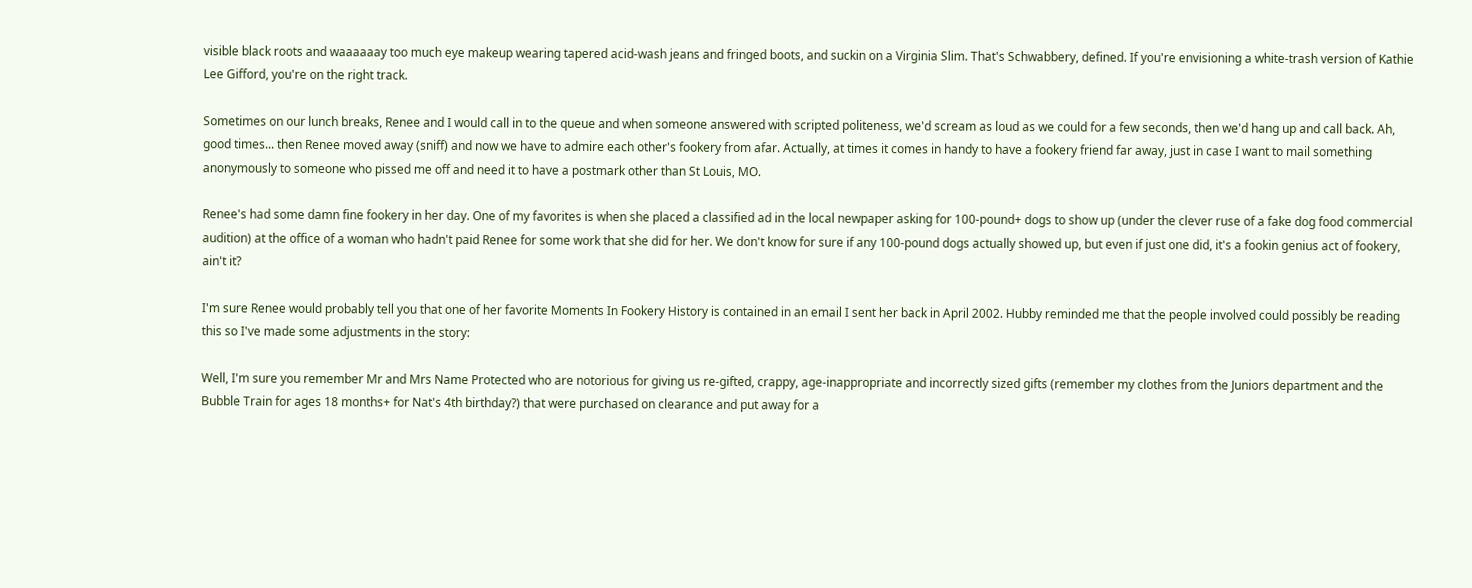visible black roots and waaaaaay too much eye makeup wearing tapered acid-wash jeans and fringed boots, and suckin on a Virginia Slim. That's Schwabbery, defined. If you're envisioning a white-trash version of Kathie Lee Gifford, you're on the right track.

Sometimes on our lunch breaks, Renee and I would call in to the queue and when someone answered with scripted politeness, we'd scream as loud as we could for a few seconds, then we'd hang up and call back. Ah, good times... then Renee moved away (sniff) and now we have to admire each other's fookery from afar. Actually, at times it comes in handy to have a fookery friend far away, just in case I want to mail something anonymously to someone who pissed me off and need it to have a postmark other than St Louis, MO.

Renee's had some damn fine fookery in her day. One of my favorites is when she placed a classified ad in the local newpaper asking for 100-pound+ dogs to show up (under the clever ruse of a fake dog food commercial audition) at the office of a woman who hadn't paid Renee for some work that she did for her. We don't know for sure if any 100-pound dogs actually showed up, but even if just one did, it's a fookin genius act of fookery, ain't it?

I'm sure Renee would probably tell you that one of her favorite Moments In Fookery History is contained in an email I sent her back in April 2002. Hubby reminded me that the people involved could possibly be reading this so I've made some adjustments in the story:

Well, I'm sure you remember Mr and Mrs Name Protected who are notorious for giving us re-gifted, crappy, age-inappropriate and incorrectly sized gifts (remember my clothes from the Juniors department and the Bubble Train for ages 18 months+ for Nat's 4th birthday?) that were purchased on clearance and put away for a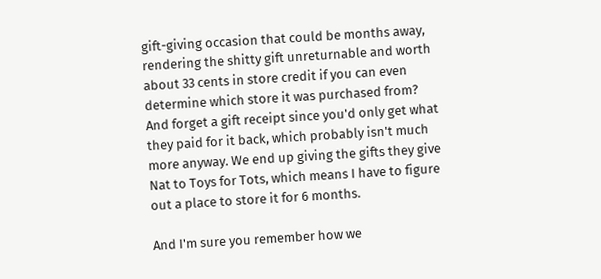gift-giving occasion that could be months away, rendering the shitty gift unreturnable and worth about 33 cents in store credit if you can even determine which store it was purchased from? And forget a gift receipt since you'd only get what they paid for it back, which probably isn't much more anyway. We end up giving the gifts they give Nat to Toys for Tots, which means I have to figure out a place to store it for 6 months.

And I'm sure you remember how we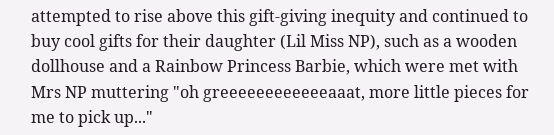attempted to rise above this gift-giving inequity and continued to buy cool gifts for their daughter (Lil Miss NP), such as a wooden dollhouse and a Rainbow Princess Barbie, which were met with Mrs NP muttering "oh greeeeeeeeeeeeaaat, more little pieces for me to pick up..."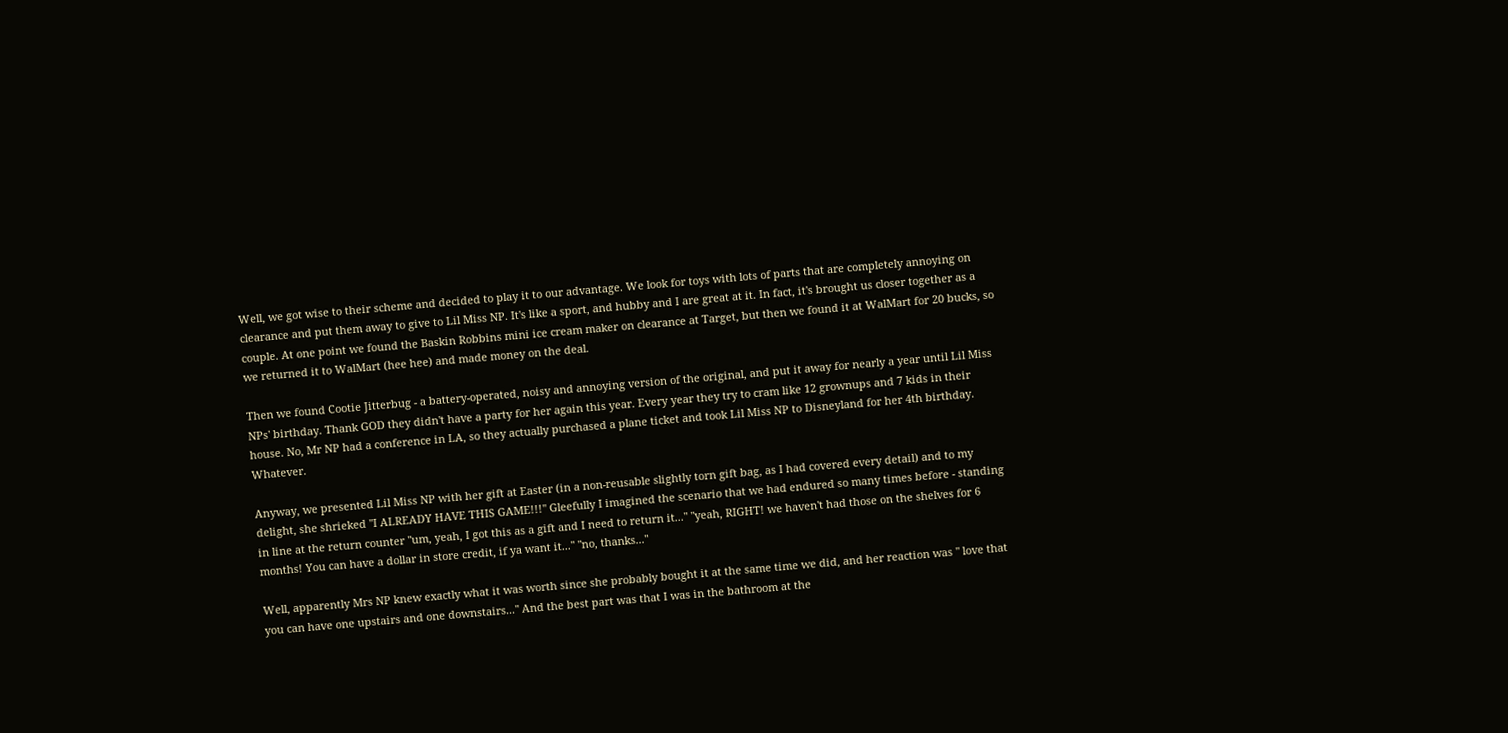Well, we got wise to their scheme and decided to play it to our advantage. We look for toys with lots of parts that are completely annoying on clearance and put them away to give to Lil Miss NP. It's like a sport, and hubby and I are great at it. In fact, it's brought us closer together as a couple. At one point we found the Baskin Robbins mini ice cream maker on clearance at Target, but then we found it at WalMart for 20 bucks, so we returned it to WalMart (hee hee) and made money on the deal.

Then we found Cootie Jitterbug - a battery-operated, noisy and annoying version of the original, and put it away for nearly a year until Lil Miss NPs' birthday. Thank GOD they didn't have a party for her again this year. Every year they try to cram like 12 grownups and 7 kids in their house. No, Mr NP had a conference in LA, so they actually purchased a plane ticket and took Lil Miss NP to Disneyland for her 4th birthday. Whatever.

Anyway, we presented Lil Miss NP with her gift at Easter (in a non-reusable slightly torn gift bag, as I had covered every detail) and to my delight, she shrieked "I ALREADY HAVE THIS GAME!!!" Gleefully I imagined the scenario that we had endured so many times before - standing in line at the return counter "um, yeah, I got this as a gift and I need to return it..." "yeah, RIGHT! we haven't had those on the shelves for 6 months! You can have a dollar in store credit, if ya want it..." "no, thanks..."

Well, apparently Mrs NP knew exactly what it was worth since she probably bought it at the same time we did, and her reaction was " love that you can have one upstairs and one downstairs..." And the best part was that I was in the bathroom at the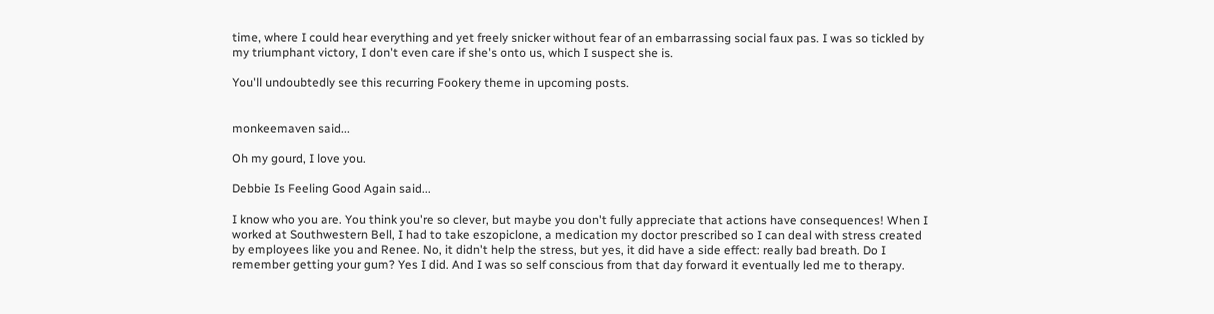time, where I could hear everything and yet freely snicker without fear of an embarrassing social faux pas. I was so tickled by my triumphant victory, I don't even care if she's onto us, which I suspect she is.

You'll undoubtedly see this recurring Fookery theme in upcoming posts.


monkeemaven said...

Oh my gourd, I love you.

Debbie Is Feeling Good Again said...

I know who you are. You think you're so clever, but maybe you don't fully appreciate that actions have consequences! When I worked at Southwestern Bell, I had to take eszopiclone, a medication my doctor prescribed so I can deal with stress created by employees like you and Renee. No, it didn't help the stress, but yes, it did have a side effect: really bad breath. Do I remember getting your gum? Yes I did. And I was so self conscious from that day forward it eventually led me to therapy.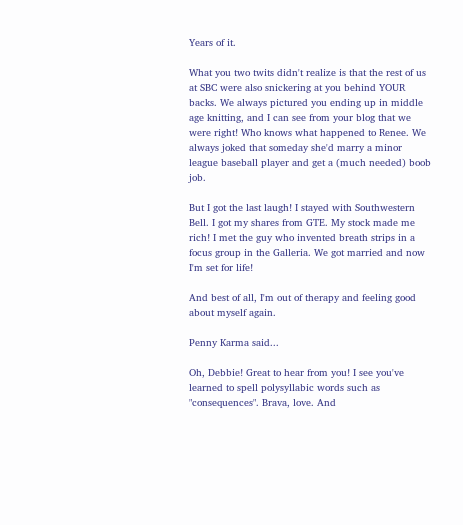Years of it.

What you two twits didn't realize is that the rest of us at SBC were also snickering at you behind YOUR backs. We always pictured you ending up in middle age knitting, and I can see from your blog that we were right! Who knows what happened to Renee. We always joked that someday she'd marry a minor league baseball player and get a (much needed) boob job.

But I got the last laugh! I stayed with Southwestern Bell. I got my shares from GTE. My stock made me rich! I met the guy who invented breath strips in a focus group in the Galleria. We got married and now I'm set for life!

And best of all, I'm out of therapy and feeling good about myself again.

Penny Karma said...

Oh, Debbie! Great to hear from you! I see you've learned to spell polysyllabic words such as "consequences". Brava, love. And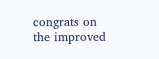congrats on the improved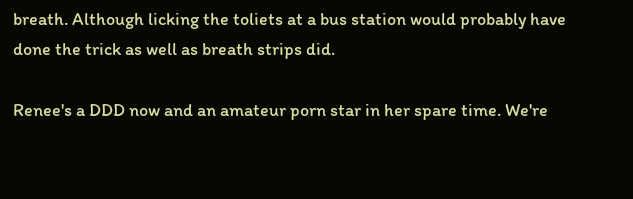breath. Although licking the toliets at a bus station would probably have done the trick as well as breath strips did.

Renee's a DDD now and an amateur porn star in her spare time. We're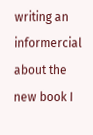writing an informercial about the new book I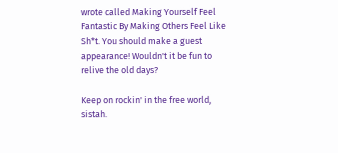wrote called Making Yourself Feel Fantastic By Making Others Feel Like Sh*t. You should make a guest appearance! Wouldn't it be fun to relive the old days?

Keep on rockin' in the free world, sistah.